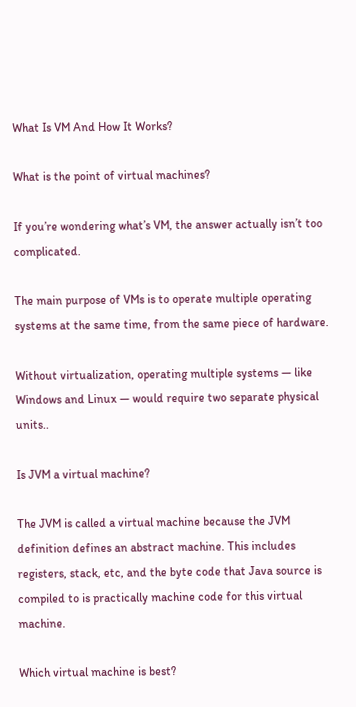What Is VM And How It Works?

What is the point of virtual machines?

If you’re wondering what’s VM, the answer actually isn’t too complicated.

The main purpose of VMs is to operate multiple operating systems at the same time, from the same piece of hardware.

Without virtualization, operating multiple systems — like Windows and Linux — would require two separate physical units..

Is JVM a virtual machine?

The JVM is called a virtual machine because the JVM definition defines an abstract machine. This includes registers, stack, etc, and the byte code that Java source is compiled to is practically machine code for this virtual machine.

Which virtual machine is best?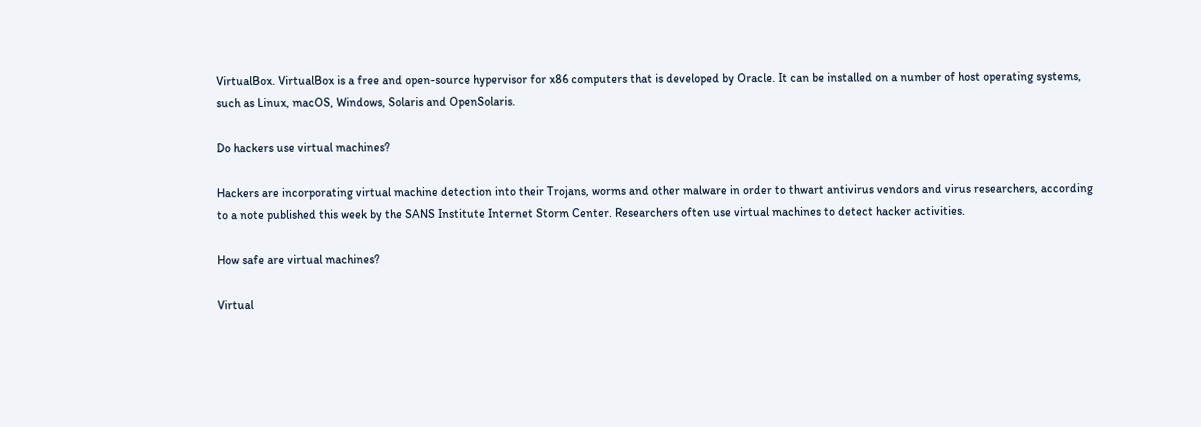VirtualBox. VirtualBox is a free and open-source hypervisor for x86 computers that is developed by Oracle. It can be installed on a number of host operating systems, such as Linux, macOS, Windows, Solaris and OpenSolaris.

Do hackers use virtual machines?

Hackers are incorporating virtual machine detection into their Trojans, worms and other malware in order to thwart antivirus vendors and virus researchers, according to a note published this week by the SANS Institute Internet Storm Center. Researchers often use virtual machines to detect hacker activities.

How safe are virtual machines?

Virtual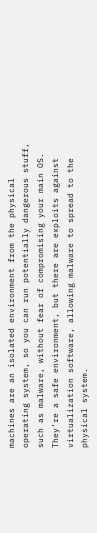machines are an isolated environment from the physical operating system, so you can run potentially dangerous stuff, such as malware, without fear of compromising your main OS. They’re a safe environment, but there are exploits against virtualization software, allowing malware to spread to the physical system.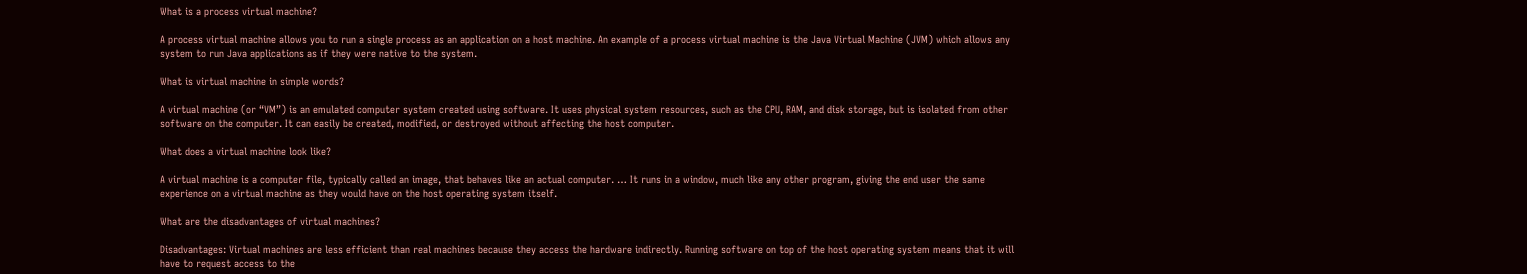What is a process virtual machine?

A process virtual machine allows you to run a single process as an application on a host machine. An example of a process virtual machine is the Java Virtual Machine (JVM) which allows any system to run Java applications as if they were native to the system.

What is virtual machine in simple words?

A virtual machine (or “VM”) is an emulated computer system created using software. It uses physical system resources, such as the CPU, RAM, and disk storage, but is isolated from other software on the computer. It can easily be created, modified, or destroyed without affecting the host computer.

What does a virtual machine look like?

A virtual machine is a computer file, typically called an image, that behaves like an actual computer. … It runs in a window, much like any other program, giving the end user the same experience on a virtual machine as they would have on the host operating system itself.

What are the disadvantages of virtual machines?

Disadvantages: Virtual machines are less efficient than real machines because they access the hardware indirectly. Running software on top of the host operating system means that it will have to request access to the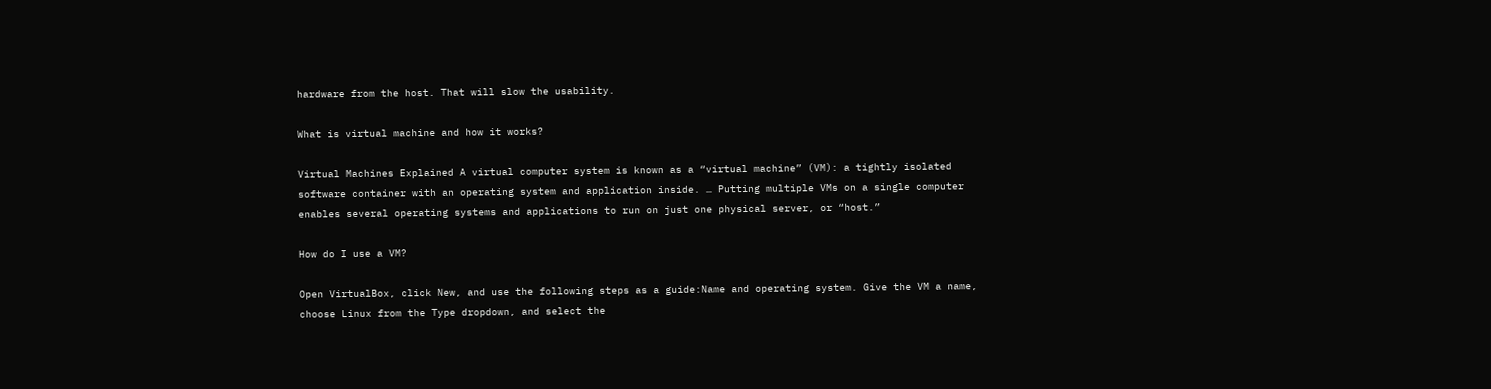hardware from the host. That will slow the usability.

What is virtual machine and how it works?

Virtual Machines Explained A virtual computer system is known as a “virtual machine” (VM): a tightly isolated software container with an operating system and application inside. … Putting multiple VMs on a single computer enables several operating systems and applications to run on just one physical server, or “host.”

How do I use a VM?

Open VirtualBox, click New, and use the following steps as a guide:Name and operating system. Give the VM a name, choose Linux from the Type dropdown, and select the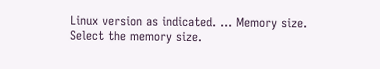Linux version as indicated. … Memory size. Select the memory size.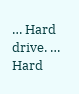… Hard drive. … Hard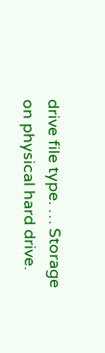drive file type. … Storage on physical hard drive.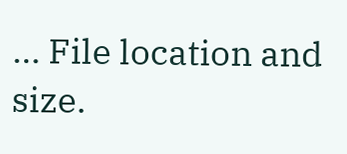… File location and size.